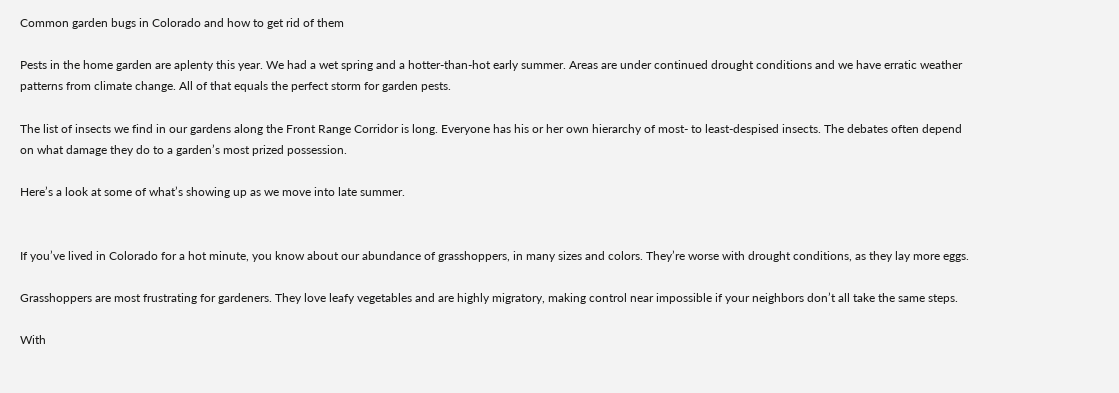Common garden bugs in Colorado and how to get rid of them

Pests in the home garden are aplenty this year. We had a wet spring and a hotter-than-hot early summer. Areas are under continued drought conditions and we have erratic weather patterns from climate change. All of that equals the perfect storm for garden pests.

The list of insects we find in our gardens along the Front Range Corridor is long. Everyone has his or her own hierarchy of most- to least-despised insects. The debates often depend on what damage they do to a garden’s most prized possession.

Here’s a look at some of what’s showing up as we move into late summer.


If you’ve lived in Colorado for a hot minute, you know about our abundance of grasshoppers, in many sizes and colors. They’re worse with drought conditions, as they lay more eggs.

Grasshoppers are most frustrating for gardeners. They love leafy vegetables and are highly migratory, making control near impossible if your neighbors don’t all take the same steps.

With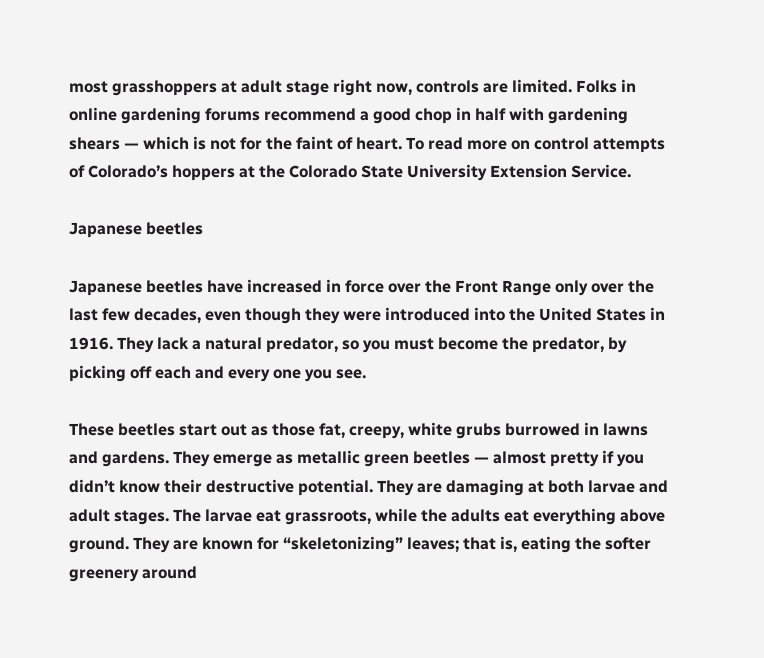most grasshoppers at adult stage right now, controls are limited. Folks in online gardening forums recommend a good chop in half with gardening shears — which is not for the faint of heart. To read more on control attempts of Colorado’s hoppers at the Colorado State University Extension Service.

Japanese beetles

Japanese beetles have increased in force over the Front Range only over the last few decades, even though they were introduced into the United States in 1916. They lack a natural predator, so you must become the predator, by picking off each and every one you see.

These beetles start out as those fat, creepy, white grubs burrowed in lawns and gardens. They emerge as metallic green beetles — almost pretty if you didn’t know their destructive potential. They are damaging at both larvae and adult stages. The larvae eat grassroots, while the adults eat everything above ground. They are known for “skeletonizing” leaves; that is, eating the softer greenery around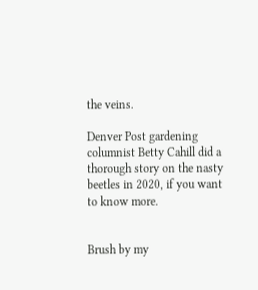the veins.

Denver Post gardening columnist Betty Cahill did a thorough story on the nasty beetles in 2020, if you want to know more.


Brush by my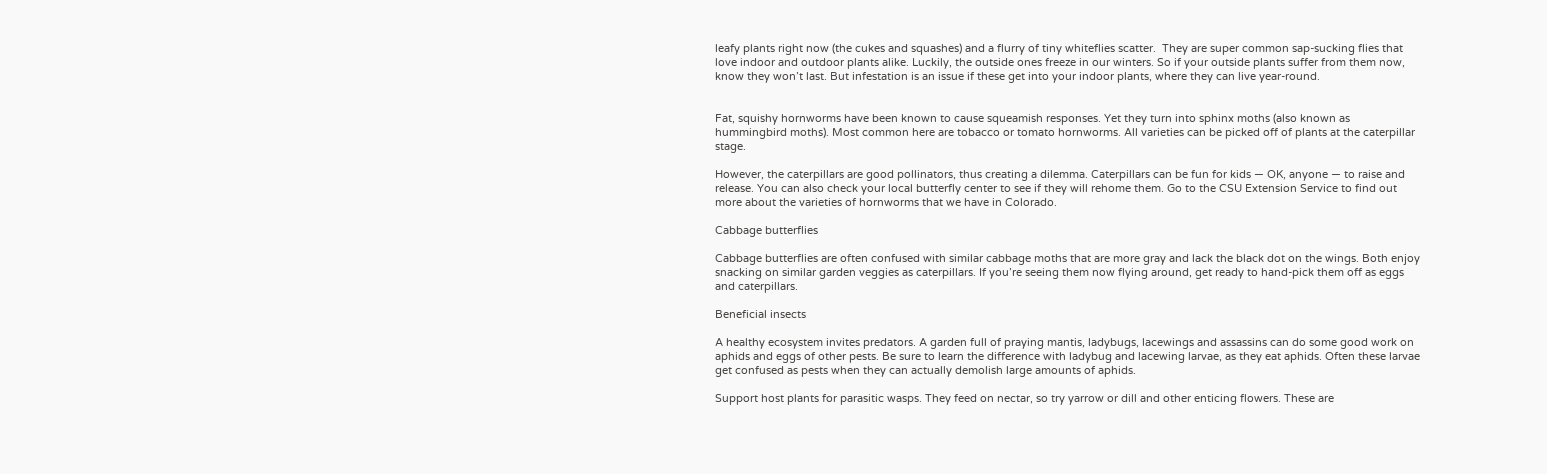leafy plants right now (the cukes and squashes) and a flurry of tiny whiteflies scatter.  They are super common sap-sucking flies that love indoor and outdoor plants alike. Luckily, the outside ones freeze in our winters. So if your outside plants suffer from them now, know they won’t last. But infestation is an issue if these get into your indoor plants, where they can live year-round.


Fat, squishy hornworms have been known to cause squeamish responses. Yet they turn into sphinx moths (also known as hummingbird moths). Most common here are tobacco or tomato hornworms. All varieties can be picked off of plants at the caterpillar stage.

However, the caterpillars are good pollinators, thus creating a dilemma. Caterpillars can be fun for kids — OK, anyone — to raise and release. You can also check your local butterfly center to see if they will rehome them. Go to the CSU Extension Service to find out more about the varieties of hornworms that we have in Colorado.

Cabbage butterflies

Cabbage butterflies are often confused with similar cabbage moths that are more gray and lack the black dot on the wings. Both enjoy snacking on similar garden veggies as caterpillars. If you’re seeing them now flying around, get ready to hand-pick them off as eggs and caterpillars.

Beneficial insects

A healthy ecosystem invites predators. A garden full of praying mantis, ladybugs, lacewings and assassins can do some good work on aphids and eggs of other pests. Be sure to learn the difference with ladybug and lacewing larvae, as they eat aphids. Often these larvae get confused as pests when they can actually demolish large amounts of aphids.

Support host plants for parasitic wasps. They feed on nectar, so try yarrow or dill and other enticing flowers. These are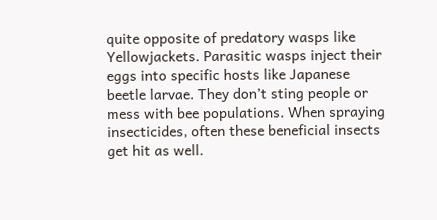quite opposite of predatory wasps like Yellowjackets. Parasitic wasps inject their eggs into specific hosts like Japanese beetle larvae. They don’t sting people or mess with bee populations. When spraying insecticides, often these beneficial insects get hit as well.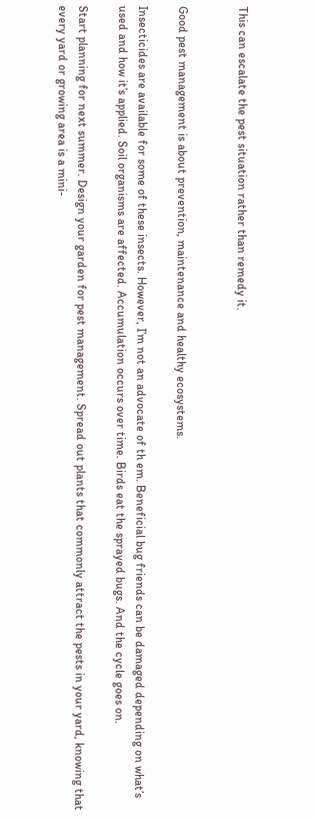This can escalate the pest situation rather than remedy it.


Good pest management is about prevention, maintenance and healthy ecosystems.

Insecticides are available for some of these insects. However, I’m not an advocate of th em. Beneficial bug friends can be damaged depending on what’s used and how it’s applied. Soil organisms are affected. Accumulation occurs over time. Birds eat the sprayed bugs. And the cycle goes on.

Start planning for next summer. Design your garden for pest management. Spread out plants that commonly attract the pests in your yard, knowing that every yard or growing area is a mini-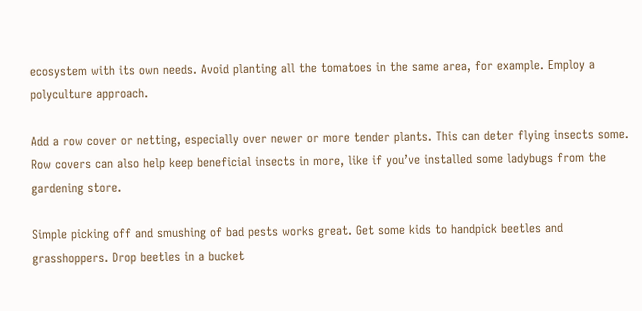ecosystem with its own needs. Avoid planting all the tomatoes in the same area, for example. Employ a polyculture approach.

Add a row cover or netting, especially over newer or more tender plants. This can deter flying insects some. Row covers can also help keep beneficial insects in more, like if you’ve installed some ladybugs from the gardening store.

Simple picking off and smushing of bad pests works great. Get some kids to handpick beetles and grasshoppers. Drop beetles in a bucket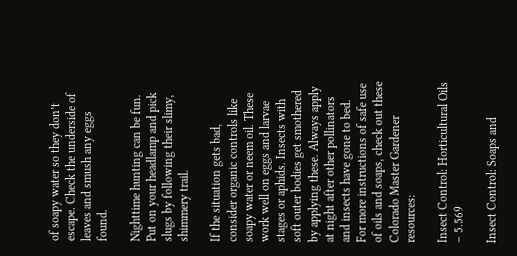of soapy water so they don’t escape. Check the underside of leaves and smush any eggs found.

Nighttime hunting can be fun. Put on your headlamp and pick slugs by following their slimy, shimmery trail.

If the situation gets bad, consider organic controls like soapy water or neem oil. These work well on eggs and larvae stages or aphids. Insects with soft outer bodies get smothered by applying these. Always apply at night after other pollinators and insects have gone to bed. For more instructions of safe use of oils and soaps, check out these Colorado Master Gardener resources:

Insect Control: Horticultural Oils – 5.569

Insect Control: Soaps and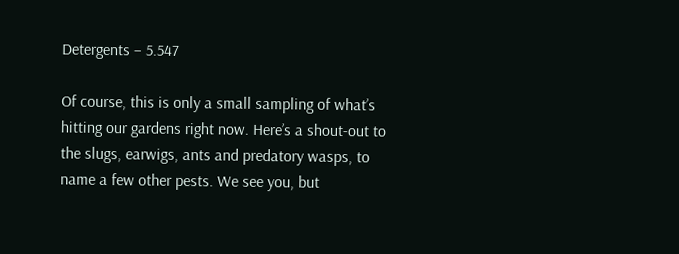Detergents – 5.547

Of course, this is only a small sampling of what’s hitting our gardens right now. Here’s a shout-out to the slugs, earwigs, ants and predatory wasps, to name a few other pests. We see you, but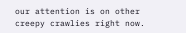our attention is on other creepy crawlies right now.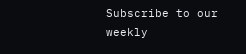Subscribe to our weekly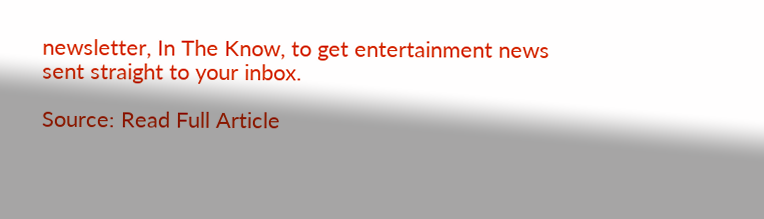newsletter, In The Know, to get entertainment news sent straight to your inbox.

Source: Read Full Article